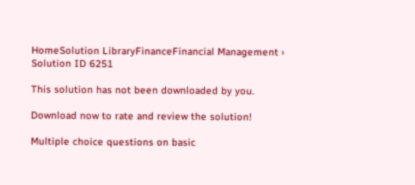HomeSolution LibraryFinanceFinancial Management › Solution ID 6251

This solution has not been downloaded by you.

Download now to rate and review the solution!

Multiple choice questions on basic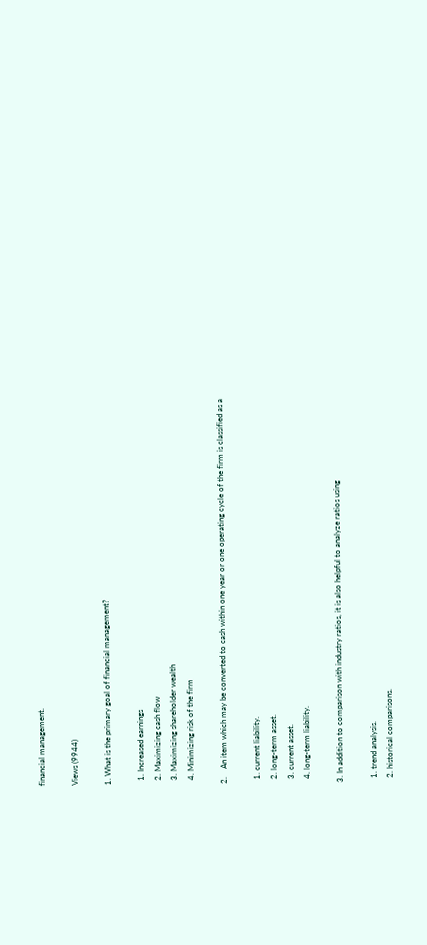financial management.

Views (9944)

1. What is the primary goal of financial management?

  1. Increased earnings
  2. Maximizing cash flow
  3. Maximizing shareholder wealth
  4. Minimizing risk of the firm

2.    An item which may be converted to cash within one year or one operating cycle of the firm is classified as a

  1. current liability.
  2. long-term asset.
  3. current asset.
  4. long-term liability.

3. In addition to comparison with industry ratios, it is also helpful to analyze ratios using

  1. trend analysis.
  2. historical comparisons.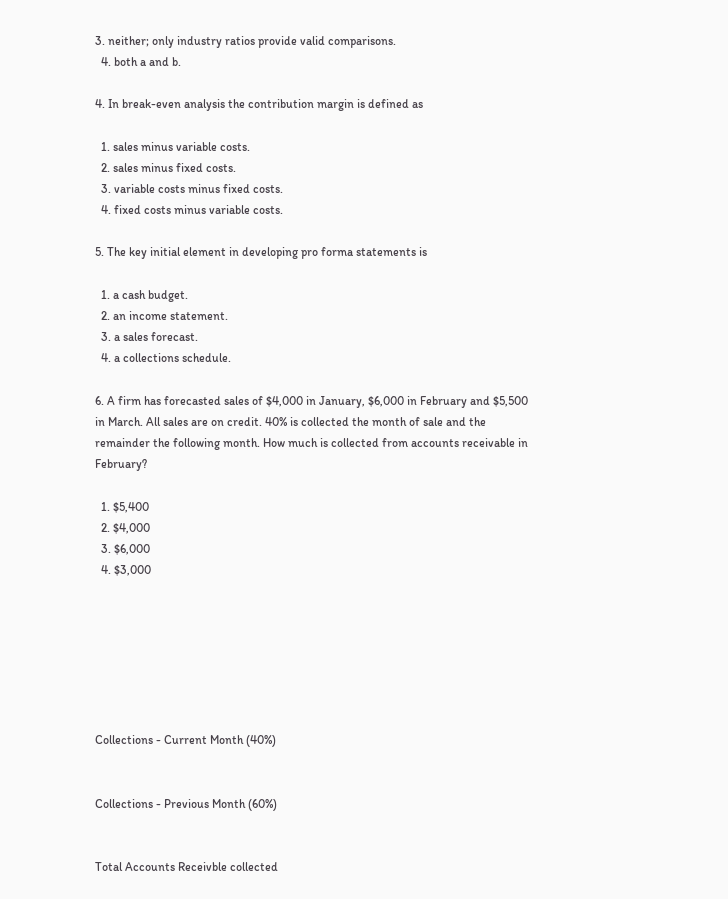3. neither; only industry ratios provide valid comparisons.
  4. both a and b.

4. In break-even analysis the contribution margin is defined as

  1. sales minus variable costs.
  2. sales minus fixed costs.
  3. variable costs minus fixed costs.
  4. fixed costs minus variable costs.

5. The key initial element in developing pro forma statements is

  1. a cash budget.
  2. an income statement.
  3. a sales forecast.
  4. a collections schedule.

6. A firm has forecasted sales of $4,000 in January, $6,000 in February and $5,500 in March. All sales are on credit. 40% is collected the month of sale and the remainder the following month. How much is collected from accounts receivable in February?

  1. $5,400
  2. $4,000
  3. $6,000
  4. $3,000







Collections - Current Month (40%)


Collections - Previous Month (60%)


Total Accounts Receivble collected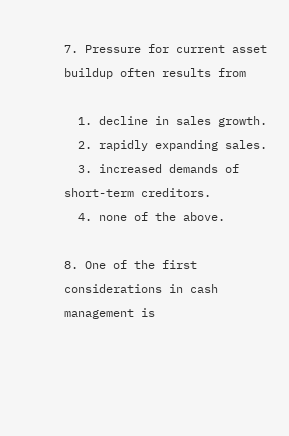7. Pressure for current asset buildup often results from

  1. decline in sales growth.
  2. rapidly expanding sales.
  3. increased demands of short-term creditors.
  4. none of the above.

8. One of the first considerations in cash management is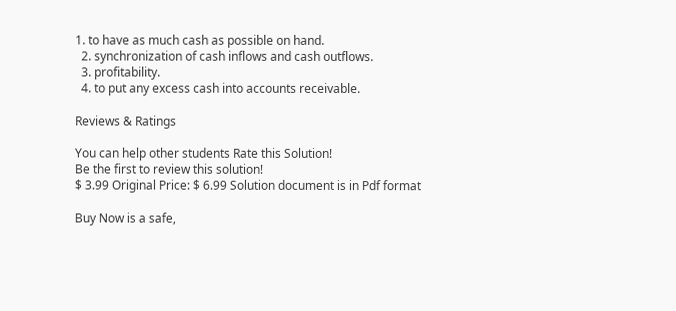1. to have as much cash as possible on hand.
  2. synchronization of cash inflows and cash outflows.
  3. profitability.
  4. to put any excess cash into accounts receivable.

Reviews & Ratings

You can help other students Rate this Solution!
Be the first to review this solution!
$ 3.99 Original Price: $ 6.99 Solution document is in Pdf format

Buy Now is a safe,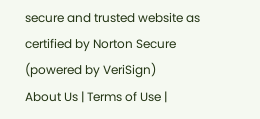secure and trusted website as certified by Norton Secure (powered by VeriSign)
About Us | Terms of Use |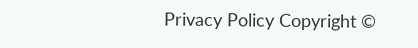Privacy Policy Copyright ©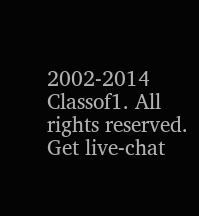2002-2014 Classof1. All rights reserved.
Get live-chat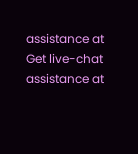assistance at
Get live-chat assistance at